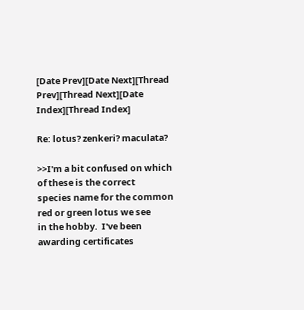[Date Prev][Date Next][Thread Prev][Thread Next][Date Index][Thread Index]

Re: lotus? zenkeri? maculata?

>>I'm a bit confused on which of these is the correct
species name for the common red or green lotus we see
in the hobby.  I've been awarding certificates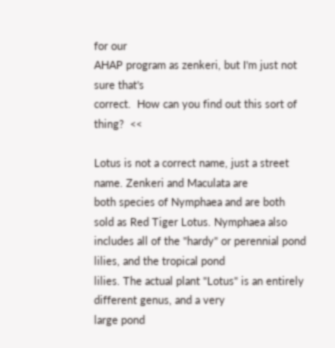for our
AHAP program as zenkeri, but I'm just not sure that's
correct.  How can you find out this sort of thing?  <<

Lotus is not a correct name, just a street name. Zenkeri and Maculata are
both species of Nymphaea and are both sold as Red Tiger Lotus. Nymphaea also
includes all of the "hardy" or perennial pond lilies, and the tropical pond
lilies. The actual plant "Lotus" is an entirely different genus, and a very
large pond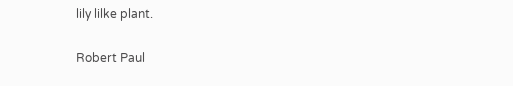lily lilke plant.

Robert Paul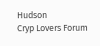Hudson
Cryp Lovers Forum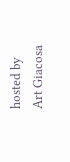hosted by Art Giacosa